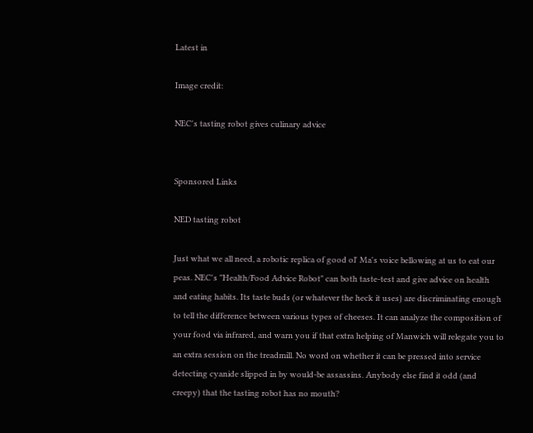Latest in

Image credit:

NEC's tasting robot gives culinary advice


Sponsored Links

NED tasting robot

Just what we all need, a robotic replica of good ol' Ma's voice bellowing at us to eat our peas. NEC's "Health/Food Advice Robot" can both taste-test and give advice on health and eating habits. Its taste buds (or whatever the heck it uses) are discriminating enough to tell the difference between various types of cheeses. It can analyze the composition of your food via infrared, and warn you if that extra helping of Manwich will relegate you to an extra session on the treadmill. No word on whether it can be pressed into service detecting cyanide slipped in by would-be assassins. Anybody else find it odd (and creepy) that the tasting robot has no mouth?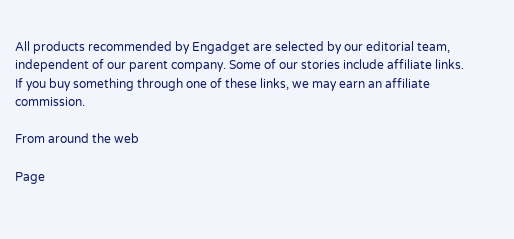All products recommended by Engadget are selected by our editorial team, independent of our parent company. Some of our stories include affiliate links. If you buy something through one of these links, we may earn an affiliate commission.

From around the web

Page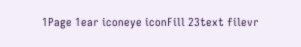1Page 1ear iconeye iconFill 23text filevr